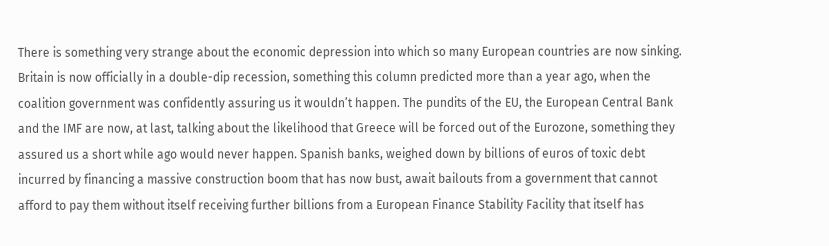There is something very strange about the economic depression into which so many European countries are now sinking. Britain is now officially in a double-dip recession, something this column predicted more than a year ago, when the coalition government was confidently assuring us it wouldn’t happen. The pundits of the EU, the European Central Bank and the IMF are now, at last, talking about the likelihood that Greece will be forced out of the Eurozone, something they assured us a short while ago would never happen. Spanish banks, weighed down by billions of euros of toxic debt incurred by financing a massive construction boom that has now bust, await bailouts from a government that cannot afford to pay them without itself receiving further billions from a European Finance Stability Facility that itself has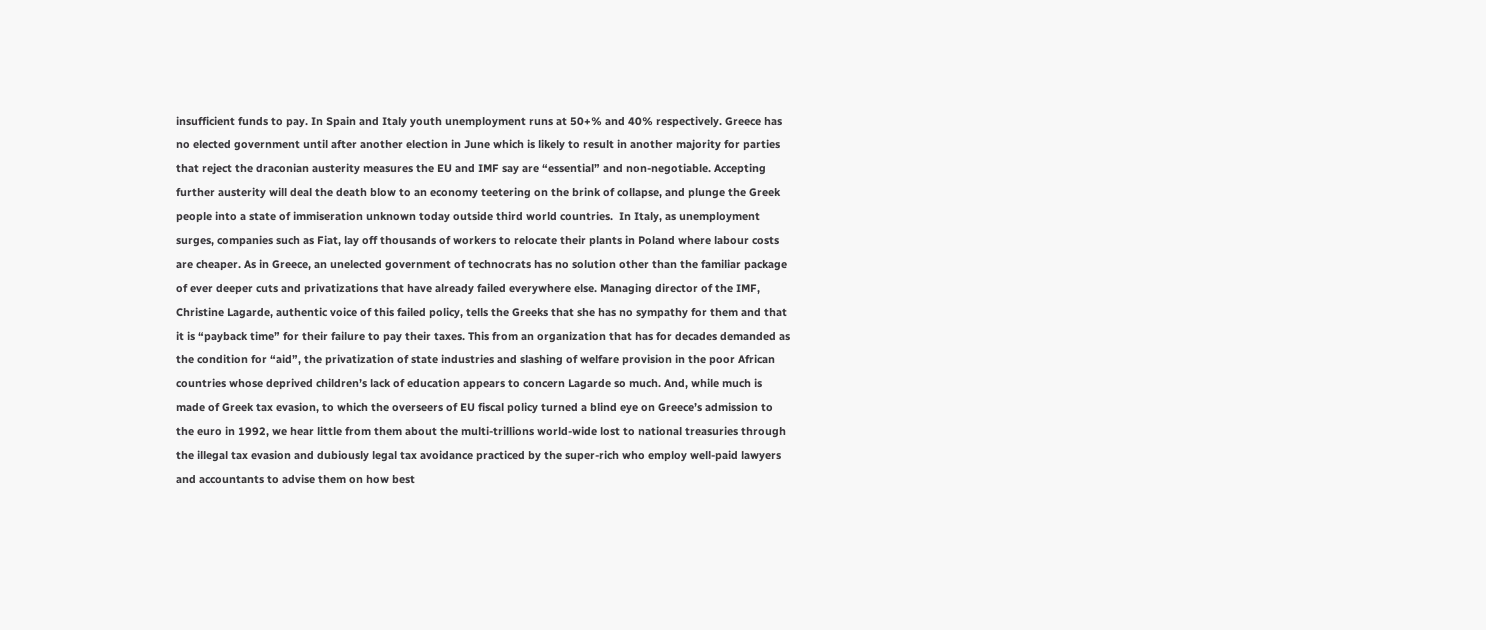insufficient funds to pay. In Spain and Italy youth unemployment runs at 50+% and 40% respectively. Greece has no elected government until after another election in June which is likely to result in another majority for parties that reject the draconian austerity measures the EU and IMF say are “essential” and non-negotiable. Accepting further austerity will deal the death blow to an economy teetering on the brink of collapse, and plunge the Greek people into a state of immiseration unknown today outside third world countries.  In Italy, as unemployment surges, companies such as Fiat, lay off thousands of workers to relocate their plants in Poland where labour costs are cheaper. As in Greece, an unelected government of technocrats has no solution other than the familiar package of ever deeper cuts and privatizations that have already failed everywhere else. Managing director of the IMF, Christine Lagarde, authentic voice of this failed policy, tells the Greeks that she has no sympathy for them and that it is “payback time” for their failure to pay their taxes. This from an organization that has for decades demanded as the condition for “aid”, the privatization of state industries and slashing of welfare provision in the poor African countries whose deprived children’s lack of education appears to concern Lagarde so much. And, while much is made of Greek tax evasion, to which the overseers of EU fiscal policy turned a blind eye on Greece’s admission to the euro in 1992, we hear little from them about the multi-trillions world-wide lost to national treasuries through the illegal tax evasion and dubiously legal tax avoidance practiced by the super-rich who employ well-paid lawyers and accountants to advise them on how best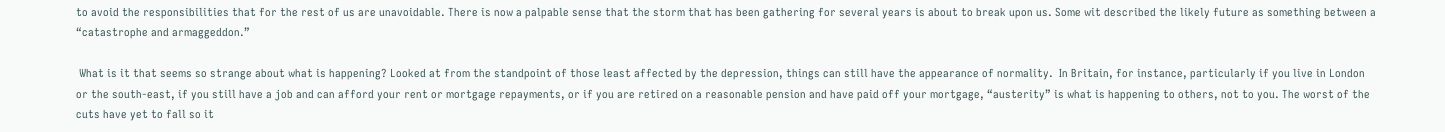to avoid the responsibilities that for the rest of us are unavoidable. There is now a palpable sense that the storm that has been gathering for several years is about to break upon us. Some wit described the likely future as something between a “catastrophe and armaggeddon.”

 What is it that seems so strange about what is happening? Looked at from the standpoint of those least affected by the depression, things can still have the appearance of normality.  In Britain, for instance, particularly if you live in London or the south-east, if you still have a job and can afford your rent or mortgage repayments, or if you are retired on a reasonable pension and have paid off your mortgage, “austerity” is what is happening to others, not to you. The worst of the cuts have yet to fall so it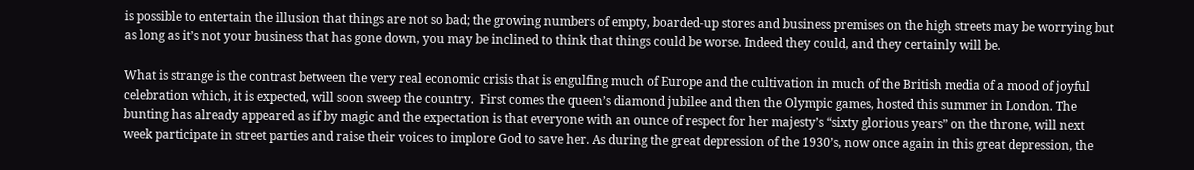is possible to entertain the illusion that things are not so bad; the growing numbers of empty, boarded-up stores and business premises on the high streets may be worrying but as long as it’s not your business that has gone down, you may be inclined to think that things could be worse. Indeed they could, and they certainly will be.

What is strange is the contrast between the very real economic crisis that is engulfing much of Europe and the cultivation in much of the British media of a mood of joyful celebration which, it is expected, will soon sweep the country.  First comes the queen’s diamond jubilee and then the Olympic games, hosted this summer in London. The bunting has already appeared as if by magic and the expectation is that everyone with an ounce of respect for her majesty’s “sixty glorious years” on the throne, will next week participate in street parties and raise their voices to implore God to save her. As during the great depression of the 1930’s, now once again in this great depression, the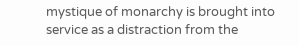mystique of monarchy is brought into service as a distraction from the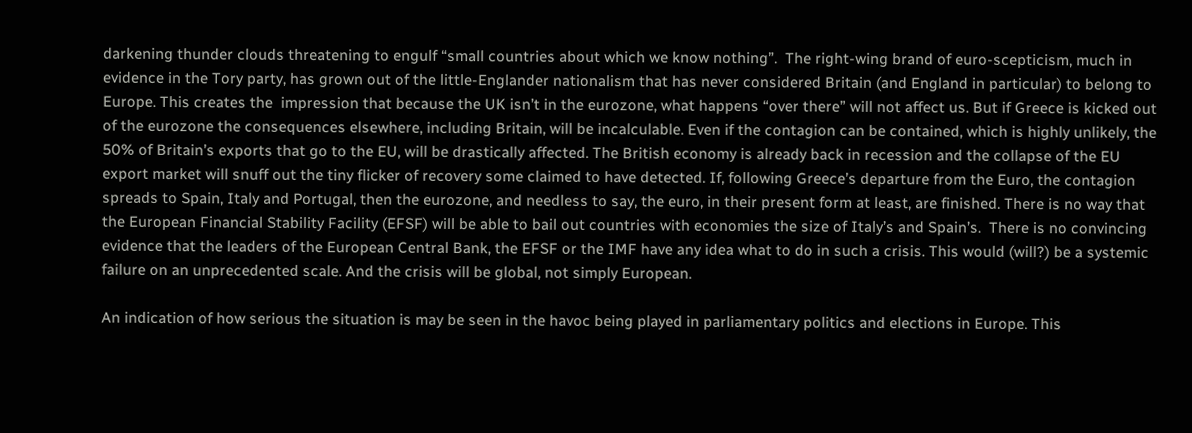darkening thunder clouds threatening to engulf “small countries about which we know nothing”.  The right-wing brand of euro-scepticism, much in evidence in the Tory party, has grown out of the little-Englander nationalism that has never considered Britain (and England in particular) to belong to Europe. This creates the  impression that because the UK isn’t in the eurozone, what happens “over there” will not affect us. But if Greece is kicked out of the eurozone the consequences elsewhere, including Britain, will be incalculable. Even if the contagion can be contained, which is highly unlikely, the 50% of Britain’s exports that go to the EU, will be drastically affected. The British economy is already back in recession and the collapse of the EU export market will snuff out the tiny flicker of recovery some claimed to have detected. If, following Greece’s departure from the Euro, the contagion spreads to Spain, Italy and Portugal, then the eurozone, and needless to say, the euro, in their present form at least, are finished. There is no way that the European Financial Stability Facility (EFSF) will be able to bail out countries with economies the size of Italy’s and Spain’s.  There is no convincing evidence that the leaders of the European Central Bank, the EFSF or the IMF have any idea what to do in such a crisis. This would (will?) be a systemic failure on an unprecedented scale. And the crisis will be global, not simply European.

An indication of how serious the situation is may be seen in the havoc being played in parliamentary politics and elections in Europe. This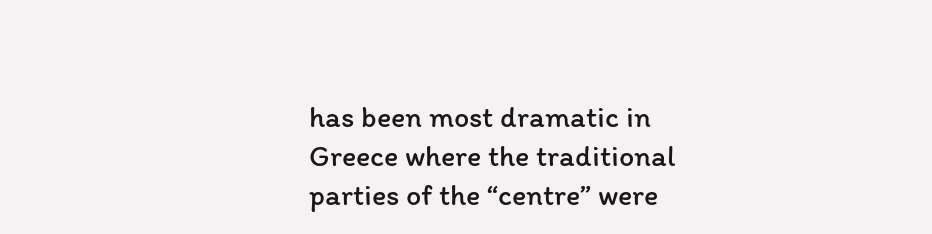has been most dramatic in Greece where the traditional parties of the “centre” were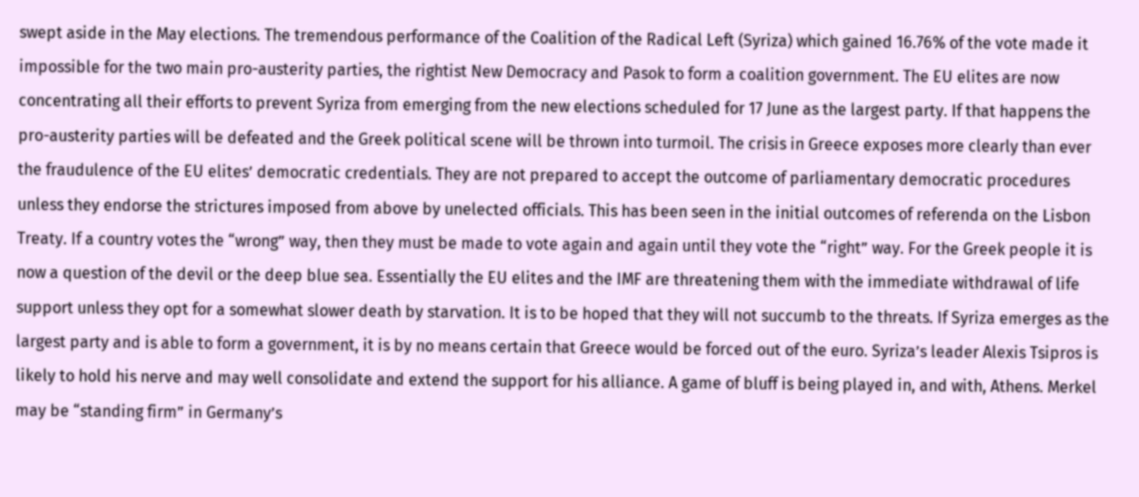swept aside in the May elections. The tremendous performance of the Coalition of the Radical Left (Syriza) which gained 16.76% of the vote made it impossible for the two main pro-austerity parties, the rightist New Democracy and Pasok to form a coalition government. The EU elites are now concentrating all their efforts to prevent Syriza from emerging from the new elections scheduled for 17 June as the largest party. If that happens the pro-austerity parties will be defeated and the Greek political scene will be thrown into turmoil. The crisis in Greece exposes more clearly than ever the fraudulence of the EU elites’ democratic credentials. They are not prepared to accept the outcome of parliamentary democratic procedures unless they endorse the strictures imposed from above by unelected officials. This has been seen in the initial outcomes of referenda on the Lisbon Treaty. If a country votes the “wrong” way, then they must be made to vote again and again until they vote the “right” way. For the Greek people it is now a question of the devil or the deep blue sea. Essentially the EU elites and the IMF are threatening them with the immediate withdrawal of life support unless they opt for a somewhat slower death by starvation. It is to be hoped that they will not succumb to the threats. If Syriza emerges as the largest party and is able to form a government, it is by no means certain that Greece would be forced out of the euro. Syriza’s leader Alexis Tsipros is likely to hold his nerve and may well consolidate and extend the support for his alliance. A game of bluff is being played in, and with, Athens. Merkel may be “standing firm” in Germany’s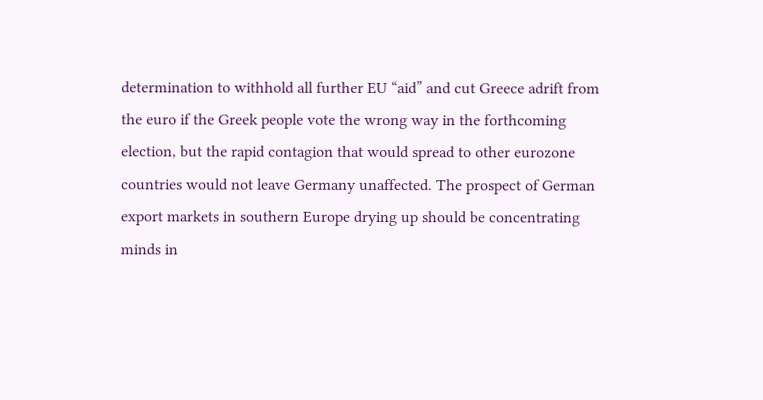determination to withhold all further EU “aid” and cut Greece adrift from the euro if the Greek people vote the wrong way in the forthcoming election, but the rapid contagion that would spread to other eurozone countries would not leave Germany unaffected. The prospect of German export markets in southern Europe drying up should be concentrating minds in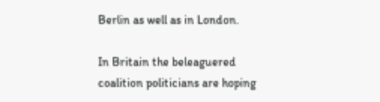Berlin as well as in London.

In Britain the beleaguered coalition politicians are hoping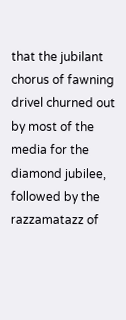that the jubilant chorus of fawning drivel churned out by most of the media for the diamond jubilee, followed by the razzamatazz of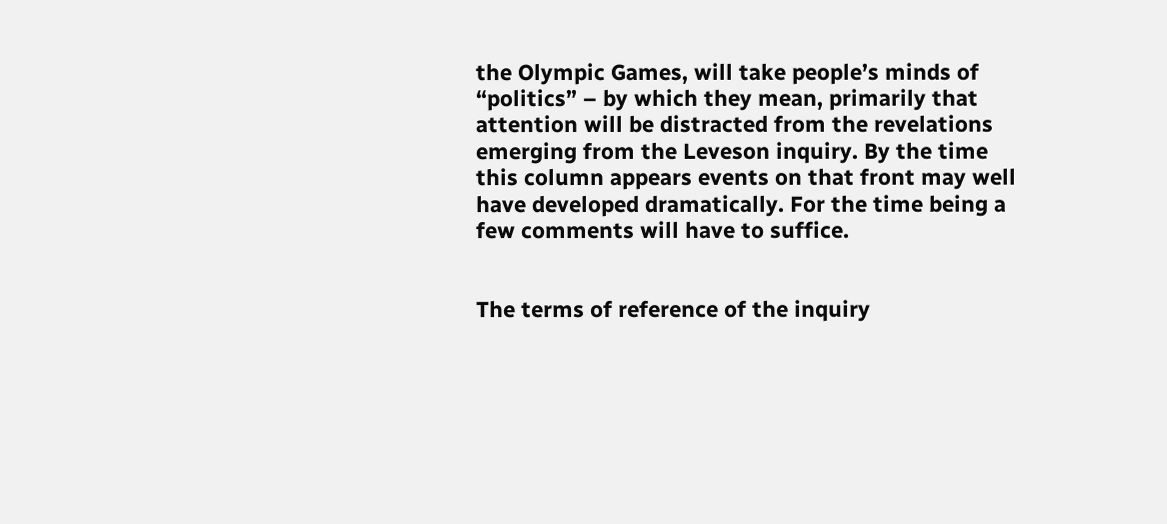the Olympic Games, will take people’s minds of “politics” – by which they mean, primarily that attention will be distracted from the revelations emerging from the Leveson inquiry. By the time this column appears events on that front may well have developed dramatically. For the time being a few comments will have to suffice.


The terms of reference of the inquiry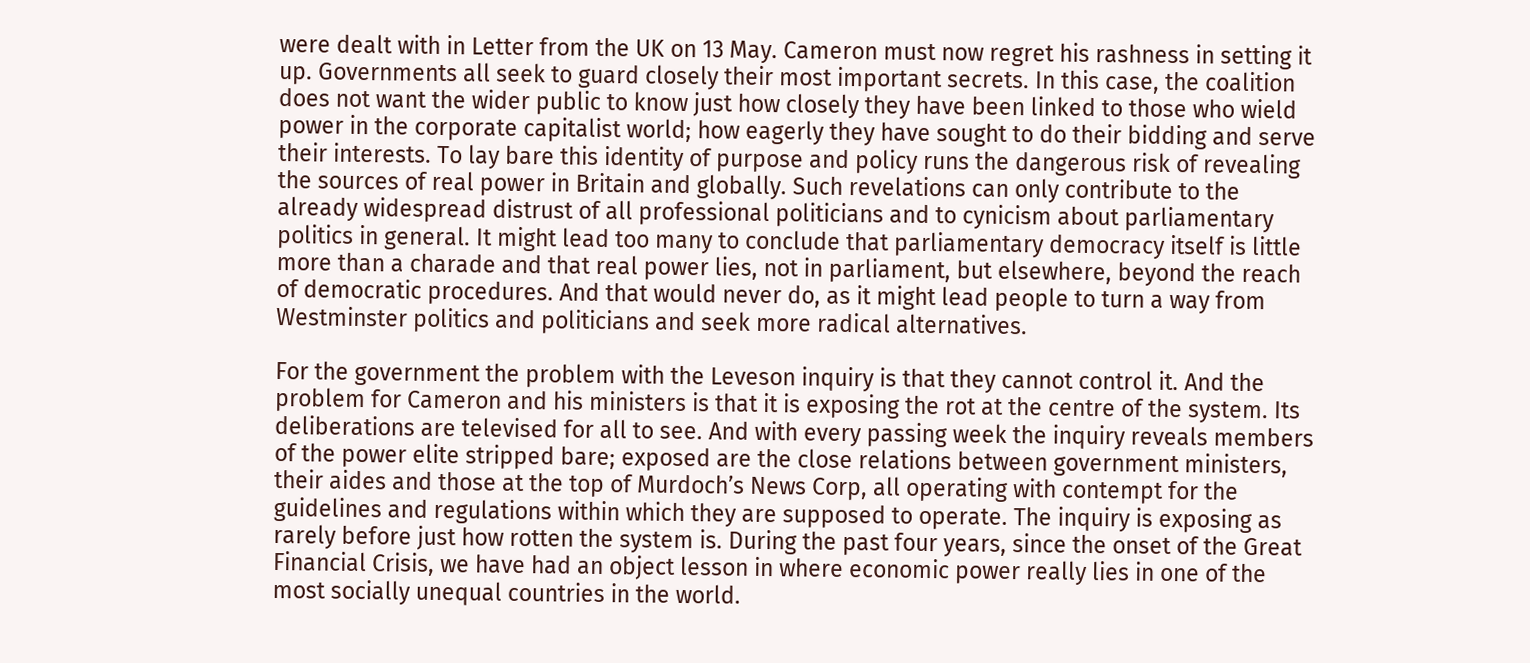were dealt with in Letter from the UK on 13 May. Cameron must now regret his rashness in setting it up. Governments all seek to guard closely their most important secrets. In this case, the coalition does not want the wider public to know just how closely they have been linked to those who wield power in the corporate capitalist world; how eagerly they have sought to do their bidding and serve their interests. To lay bare this identity of purpose and policy runs the dangerous risk of revealing the sources of real power in Britain and globally. Such revelations can only contribute to the already widespread distrust of all professional politicians and to cynicism about parliamentary politics in general. It might lead too many to conclude that parliamentary democracy itself is little more than a charade and that real power lies, not in parliament, but elsewhere, beyond the reach of democratic procedures. And that would never do, as it might lead people to turn a way from Westminster politics and politicians and seek more radical alternatives.

For the government the problem with the Leveson inquiry is that they cannot control it. And the problem for Cameron and his ministers is that it is exposing the rot at the centre of the system. Its deliberations are televised for all to see. And with every passing week the inquiry reveals members of the power elite stripped bare; exposed are the close relations between government ministers, their aides and those at the top of Murdoch’s News Corp, all operating with contempt for the guidelines and regulations within which they are supposed to operate. The inquiry is exposing as rarely before just how rotten the system is. During the past four years, since the onset of the Great Financial Crisis, we have had an object lesson in where economic power really lies in one of the most socially unequal countries in the world.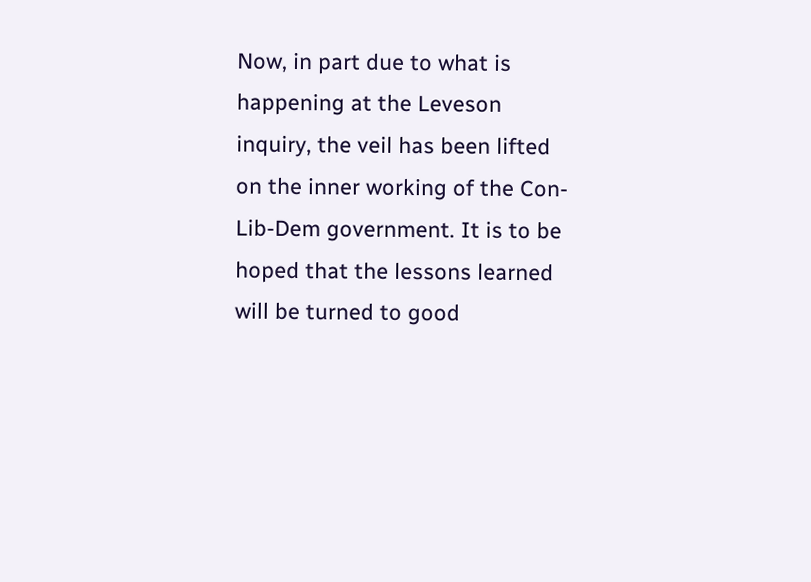Now, in part due to what is happening at the Leveson inquiry, the veil has been lifted on the inner working of the Con-Lib-Dem government. It is to be hoped that the lessons learned will be turned to good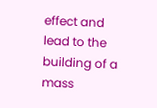effect and lead to the building of a mass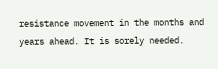resistance movement in the months and years ahead. It is sorely needed.